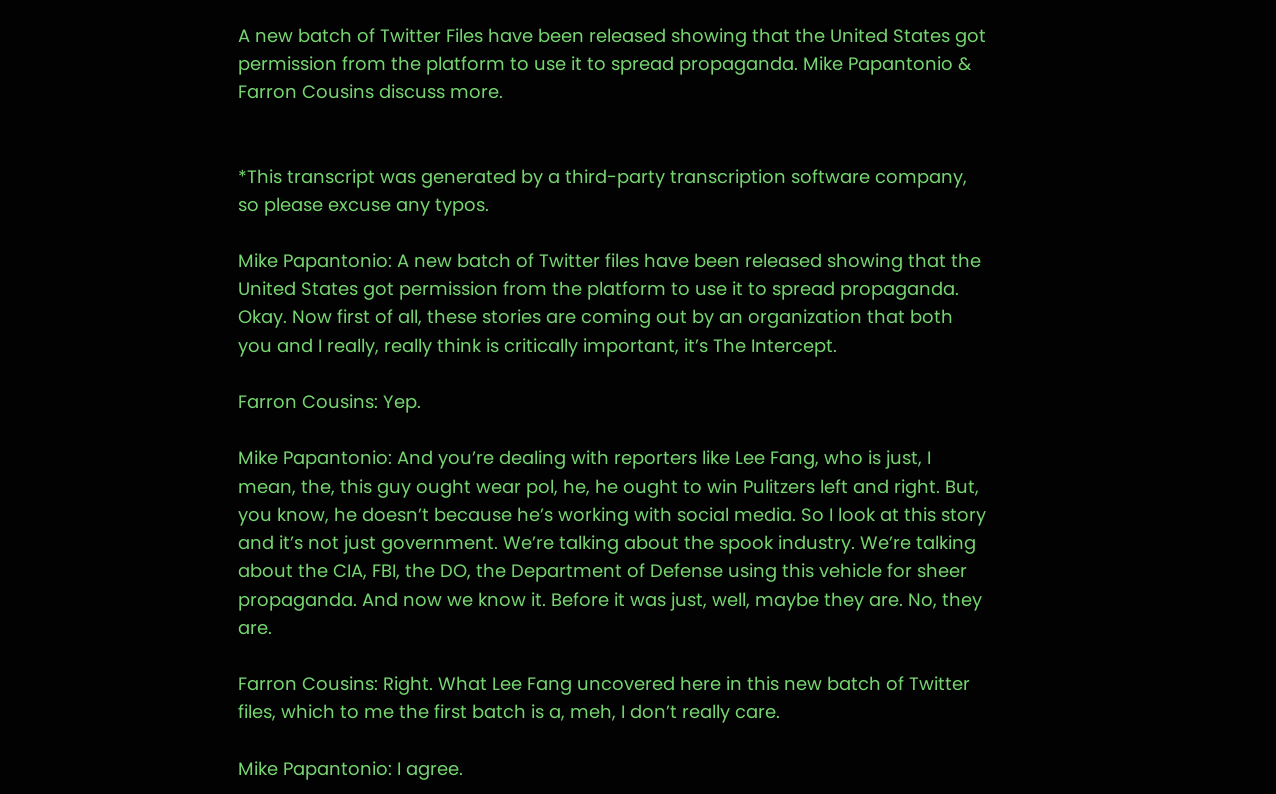A new batch of Twitter Files have been released showing that the United States got permission from the platform to use it to spread propaganda. Mike Papantonio & Farron Cousins discuss more.


*This transcript was generated by a third-party transcription software company, so please excuse any typos.

Mike Papantonio: A new batch of Twitter files have been released showing that the United States got permission from the platform to use it to spread propaganda. Okay. Now first of all, these stories are coming out by an organization that both you and I really, really think is critically important, it’s The Intercept.

Farron Cousins: Yep.

Mike Papantonio: And you’re dealing with reporters like Lee Fang, who is just, I mean, the, this guy ought wear pol, he, he ought to win Pulitzers left and right. But, you know, he doesn’t because he’s working with social media. So I look at this story and it’s not just government. We’re talking about the spook industry. We’re talking about the CIA, FBI, the DO, the Department of Defense using this vehicle for sheer propaganda. And now we know it. Before it was just, well, maybe they are. No, they are.

Farron Cousins: Right. What Lee Fang uncovered here in this new batch of Twitter files, which to me the first batch is a, meh, I don’t really care.

Mike Papantonio: I agree.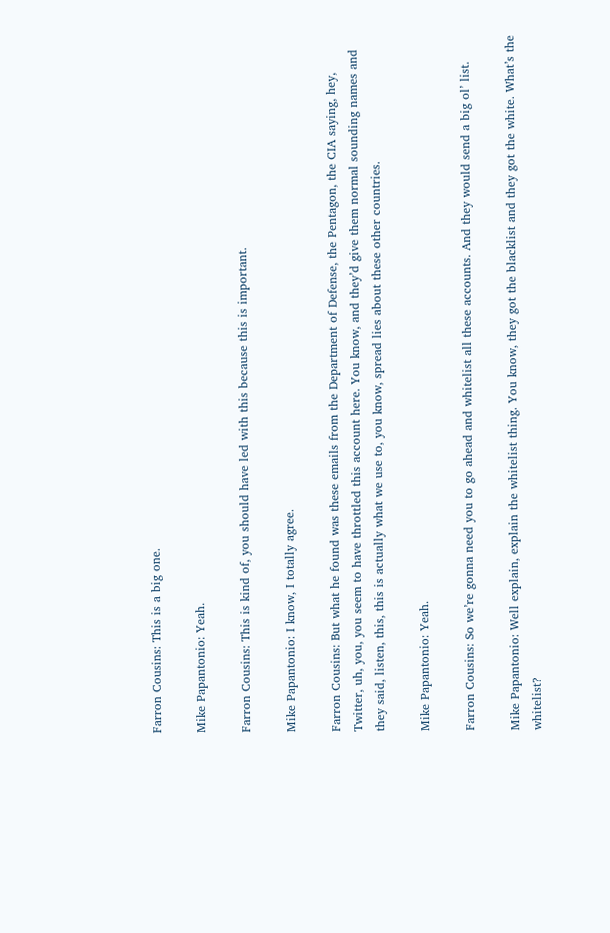Farron Cousins: This is a big one.

Mike Papantonio: Yeah.

Farron Cousins: This is kind of, you should have led with this because this is important.

Mike Papantonio: I know, I totally agree.

Farron Cousins: But what he found was these emails from the Department of Defense, the Pentagon, the CIA saying, hey, Twitter, uh, you, you seem to have throttled this account here. You know, and they’d give them normal sounding names and they said, listen, this, this is actually what we use to, you know, spread lies about these other countries.

Mike Papantonio: Yeah.

Farron Cousins: So we’re gonna need you to go ahead and whitelist all these accounts. And they would send a big ol’ list.

Mike Papantonio: Well explain, explain the whitelist thing. You know, they got the blacklist and they got the white. What’s the whitelist?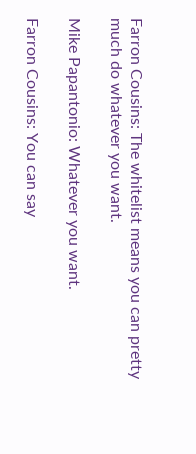Farron Cousins: The whitelist means you can pretty much do whatever you want.

Mike Papantonio: Whatever you want.

Farron Cousins: You can say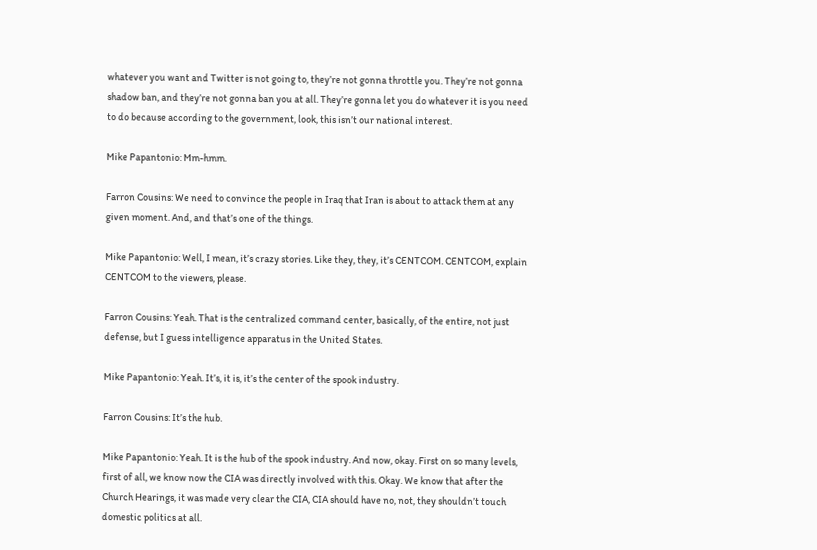whatever you want and Twitter is not going to, they’re not gonna throttle you. They’re not gonna shadow ban, and they’re not gonna ban you at all. They’re gonna let you do whatever it is you need to do because according to the government, look, this isn’t our national interest.

Mike Papantonio: Mm-hmm.

Farron Cousins: We need to convince the people in Iraq that Iran is about to attack them at any given moment. And, and that’s one of the things.

Mike Papantonio: Well, I mean, it’s crazy stories. Like they, they, it’s CENTCOM. CENTCOM, explain CENTCOM to the viewers, please.

Farron Cousins: Yeah. That is the centralized command center, basically, of the entire, not just defense, but I guess intelligence apparatus in the United States.

Mike Papantonio: Yeah. It’s, it is, it’s the center of the spook industry.

Farron Cousins: It’s the hub.

Mike Papantonio: Yeah. It is the hub of the spook industry. And now, okay. First on so many levels, first of all, we know now the CIA was directly involved with this. Okay. We know that after the Church Hearings, it was made very clear the CIA, CIA should have no, not, they shouldn’t touch domestic politics at all.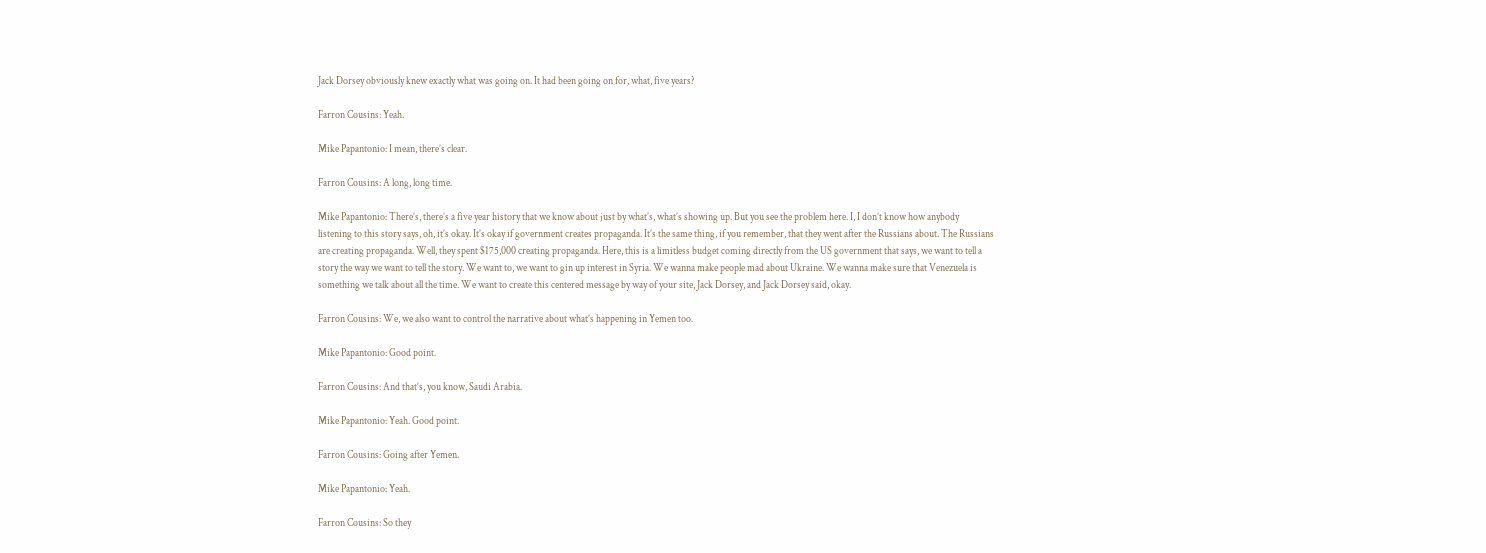Jack Dorsey obviously knew exactly what was going on. It had been going on for, what, five years?

Farron Cousins: Yeah.

Mike Papantonio: I mean, there’s clear.

Farron Cousins: A long, long time.

Mike Papantonio: There’s, there’s a five year history that we know about just by what’s, what’s showing up. But you see the problem here. I, I don’t know how anybody listening to this story says, oh, it’s okay. It’s okay if government creates propaganda. It’s the same thing, if you remember, that they went after the Russians about. The Russians are creating propaganda. Well, they spent $175,000 creating propaganda. Here, this is a limitless budget coming directly from the US government that says, we want to tell a story the way we want to tell the story. We want to, we want to gin up interest in Syria. We wanna make people mad about Ukraine. We wanna make sure that Venezuela is something we talk about all the time. We want to create this centered message by way of your site, Jack Dorsey, and Jack Dorsey said, okay.

Farron Cousins: We, we also want to control the narrative about what’s happening in Yemen too.

Mike Papantonio: Good point.

Farron Cousins: And that’s, you know, Saudi Arabia.

Mike Papantonio: Yeah. Good point.

Farron Cousins: Going after Yemen.

Mike Papantonio: Yeah.

Farron Cousins: So they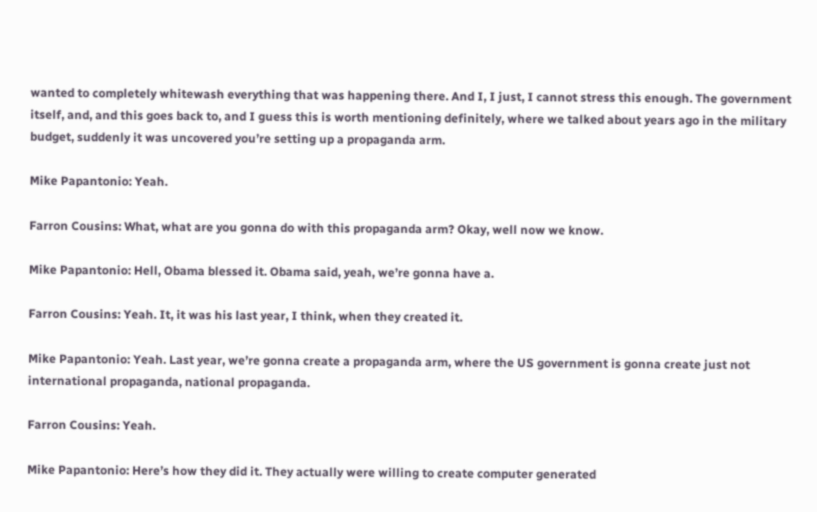wanted to completely whitewash everything that was happening there. And I, I just, I cannot stress this enough. The government itself, and, and this goes back to, and I guess this is worth mentioning definitely, where we talked about years ago in the military budget, suddenly it was uncovered you’re setting up a propaganda arm.

Mike Papantonio: Yeah.

Farron Cousins: What, what are you gonna do with this propaganda arm? Okay, well now we know.

Mike Papantonio: Hell, Obama blessed it. Obama said, yeah, we’re gonna have a.

Farron Cousins: Yeah. It, it was his last year, I think, when they created it.

Mike Papantonio: Yeah. Last year, we’re gonna create a propaganda arm, where the US government is gonna create just not international propaganda, national propaganda.

Farron Cousins: Yeah.

Mike Papantonio: Here’s how they did it. They actually were willing to create computer generated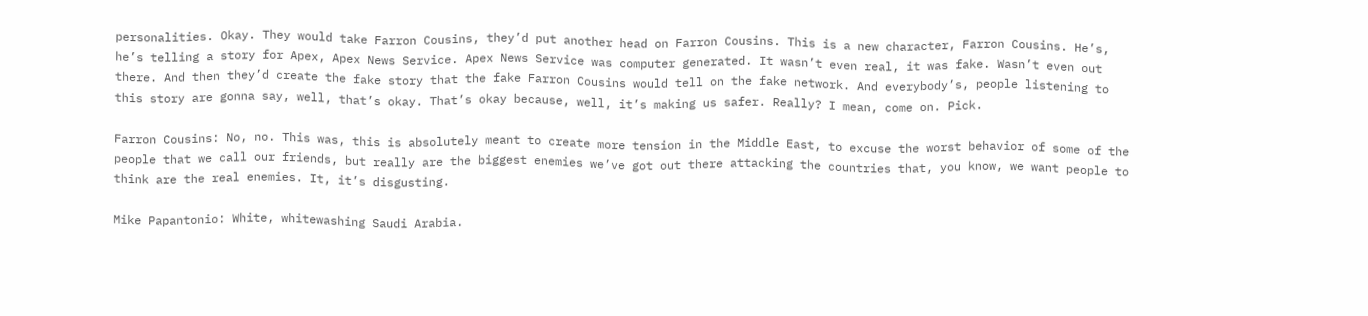personalities. Okay. They would take Farron Cousins, they’d put another head on Farron Cousins. This is a new character, Farron Cousins. He’s, he’s telling a story for Apex, Apex News Service. Apex News Service was computer generated. It wasn’t even real, it was fake. Wasn’t even out there. And then they’d create the fake story that the fake Farron Cousins would tell on the fake network. And everybody’s, people listening to this story are gonna say, well, that’s okay. That’s okay because, well, it’s making us safer. Really? I mean, come on. Pick.

Farron Cousins: No, no. This was, this is absolutely meant to create more tension in the Middle East, to excuse the worst behavior of some of the people that we call our friends, but really are the biggest enemies we’ve got out there attacking the countries that, you know, we want people to think are the real enemies. It, it’s disgusting.

Mike Papantonio: White, whitewashing Saudi Arabia.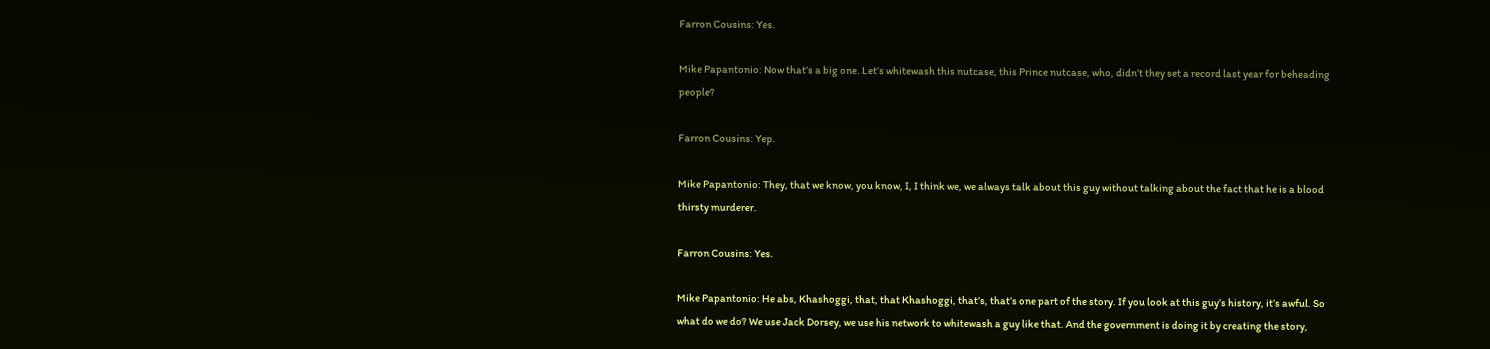Farron Cousins: Yes.

Mike Papantonio: Now that’s a big one. Let’s whitewash this nutcase, this Prince nutcase, who, didn’t they set a record last year for beheading people?

Farron Cousins: Yep.

Mike Papantonio: They, that we know, you know, I, I think we, we always talk about this guy without talking about the fact that he is a blood thirsty murderer.

Farron Cousins: Yes.

Mike Papantonio: He abs, Khashoggi, that, that Khashoggi, that’s, that’s one part of the story. If you look at this guy’s history, it’s awful. So what do we do? We use Jack Dorsey, we use his network to whitewash a guy like that. And the government is doing it by creating the story,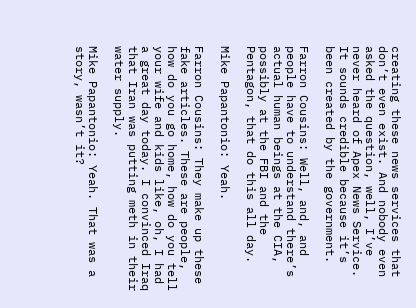creating these news services that don’t even exist. And nobody even asked the question, well, I’ve never heard of Apex News Service. It sounds credible because it’s been created by the government.

Farron Cousins: Well, and, and people have to understand there’s actual human beings at the CIA, possibly at the FBI and the Pentagon, that do this all day.

Mike Papantonio: Yeah.

Farron Cousins: They make up these fake articles. These are people, how do you go home, how do you tell your wife and kids like, oh, I had a great day today. I convinced Iraq that Iran was putting meth in their water supply.

Mike Papantonio: Yeah. That was a story, wasn’t it?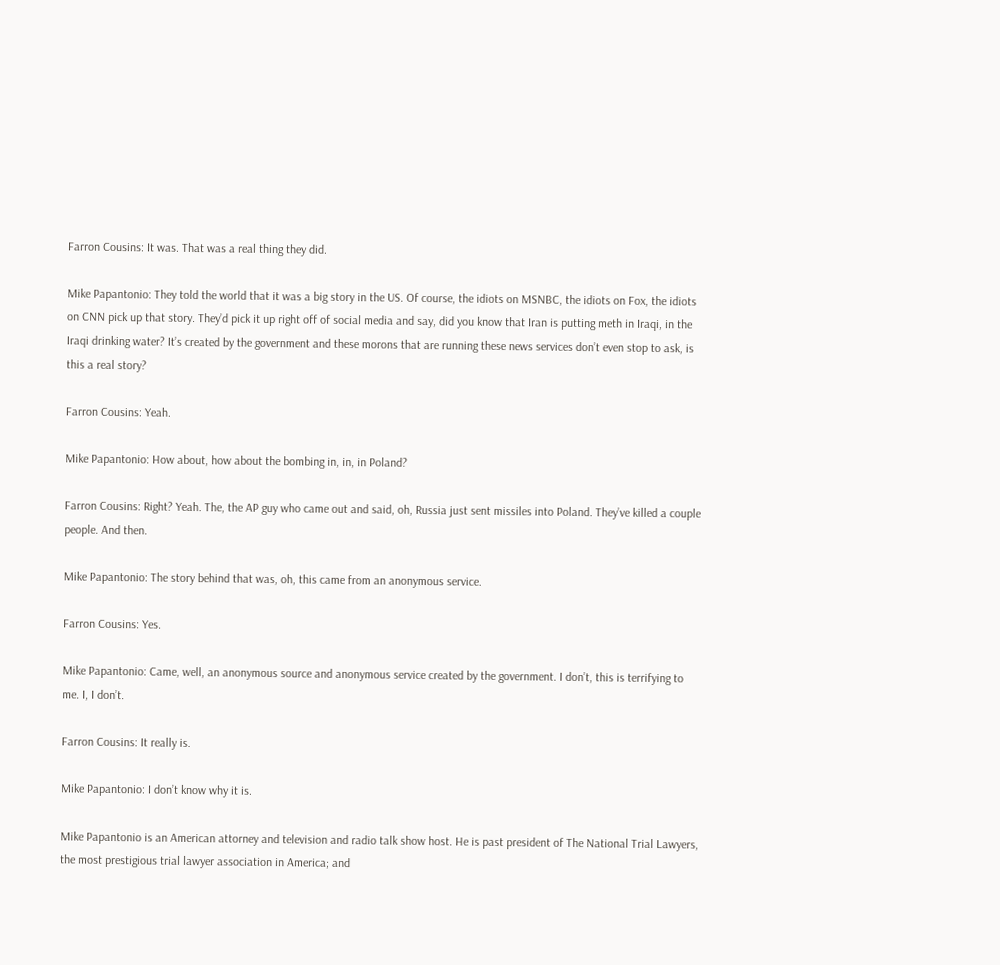Farron Cousins: It was. That was a real thing they did.

Mike Papantonio: They told the world that it was a big story in the US. Of course, the idiots on MSNBC, the idiots on Fox, the idiots on CNN pick up that story. They’d pick it up right off of social media and say, did you know that Iran is putting meth in Iraqi, in the Iraqi drinking water? It’s created by the government and these morons that are running these news services don’t even stop to ask, is this a real story?

Farron Cousins: Yeah.

Mike Papantonio: How about, how about the bombing in, in, in Poland?

Farron Cousins: Right? Yeah. The, the AP guy who came out and said, oh, Russia just sent missiles into Poland. They’ve killed a couple people. And then.

Mike Papantonio: The story behind that was, oh, this came from an anonymous service.

Farron Cousins: Yes.

Mike Papantonio: Came, well, an anonymous source and anonymous service created by the government. I don’t, this is terrifying to me. I, I don’t.

Farron Cousins: It really is.

Mike Papantonio: I don’t know why it is.

Mike Papantonio is an American attorney and television and radio talk show host. He is past president of The National Trial Lawyers, the most prestigious trial lawyer association in America; and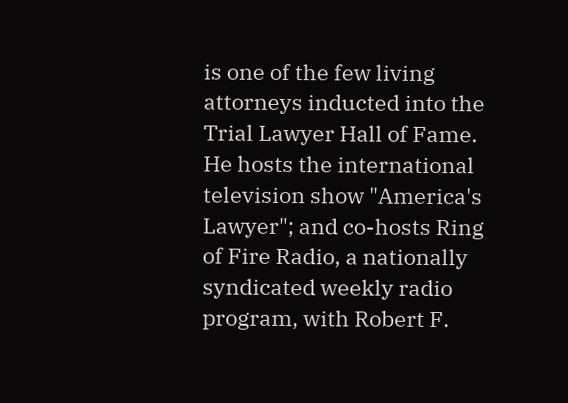is one of the few living attorneys inducted into the Trial Lawyer Hall of Fame. He hosts the international television show "America's Lawyer"; and co-hosts Ring of Fire Radio, a nationally syndicated weekly radio program, with Robert F.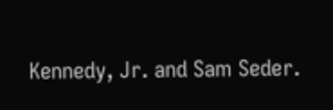Kennedy, Jr. and Sam Seder.